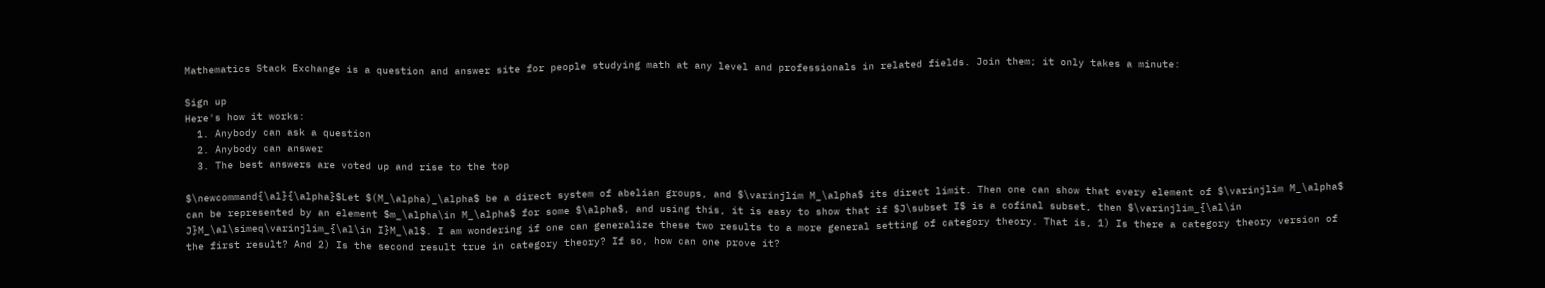Mathematics Stack Exchange is a question and answer site for people studying math at any level and professionals in related fields. Join them; it only takes a minute:

Sign up
Here's how it works:
  1. Anybody can ask a question
  2. Anybody can answer
  3. The best answers are voted up and rise to the top

$\newcommand{\al}{\alpha}$Let $(M_\alpha)_\alpha$ be a direct system of abelian groups, and $\varinjlim M_\alpha$ its direct limit. Then one can show that every element of $\varinjlim M_\alpha$ can be represented by an element $m_\alpha\in M_\alpha$ for some $\alpha$, and using this, it is easy to show that if $J\subset I$ is a cofinal subset, then $\varinjlim_{\al\in J}M_\al\simeq\varinjlim_{\al\in I}M_\al$. I am wondering if one can generalize these two results to a more general setting of category theory. That is, 1) Is there a category theory version of the first result? And 2) Is the second result true in category theory? If so, how can one prove it?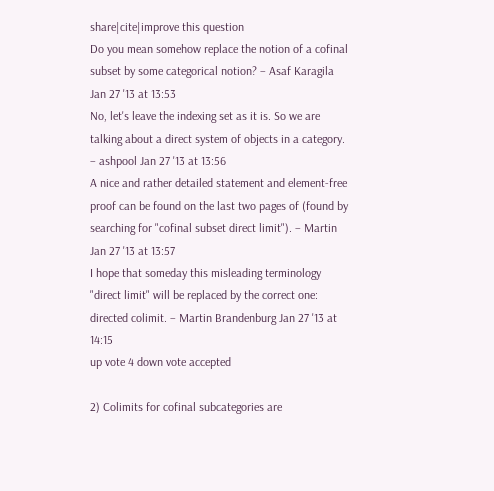share|cite|improve this question
Do you mean somehow replace the notion of a cofinal subset by some categorical notion? – Asaf Karagila Jan 27 '13 at 13:53
No, let's leave the indexing set as it is. So we are talking about a direct system of objects in a category. – ashpool Jan 27 '13 at 13:56
A nice and rather detailed statement and element-free proof can be found on the last two pages of (found by searching for "cofinal subset direct limit"). – Martin Jan 27 '13 at 13:57
I hope that someday this misleading terminology "direct limit" will be replaced by the correct one: directed colimit. – Martin Brandenburg Jan 27 '13 at 14:15
up vote 4 down vote accepted

2) Colimits for cofinal subcategories are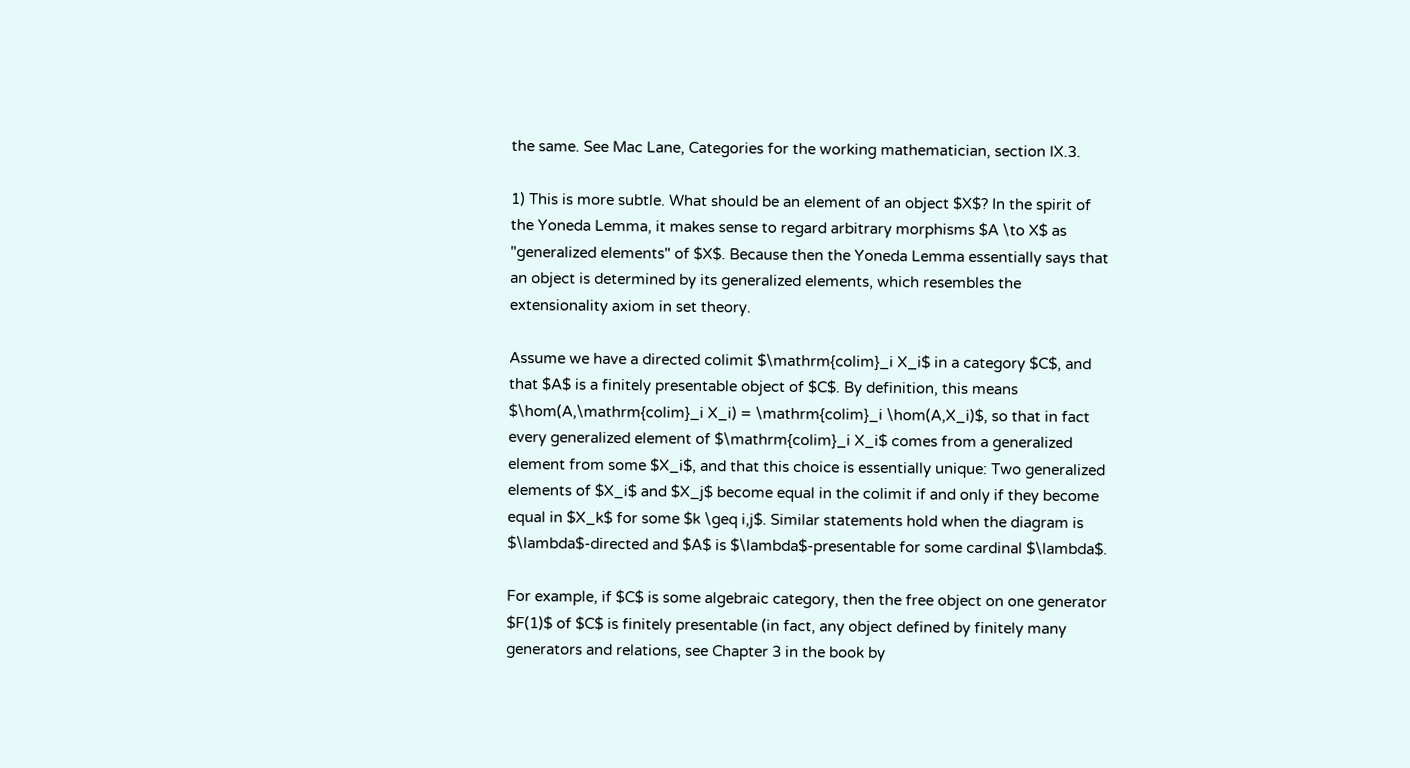the same. See Mac Lane, Categories for the working mathematician, section IX.3.

1) This is more subtle. What should be an element of an object $X$? In the spirit of the Yoneda Lemma, it makes sense to regard arbitrary morphisms $A \to X$ as "generalized elements" of $X$. Because then the Yoneda Lemma essentially says that an object is determined by its generalized elements, which resembles the extensionality axiom in set theory.

Assume we have a directed colimit $\mathrm{colim}_i X_i$ in a category $C$, and that $A$ is a finitely presentable object of $C$. By definition, this means $\hom(A,\mathrm{colim}_i X_i) = \mathrm{colim}_i \hom(A,X_i)$, so that in fact every generalized element of $\mathrm{colim}_i X_i$ comes from a generalized element from some $X_i$, and that this choice is essentially unique: Two generalized elements of $X_i$ and $X_j$ become equal in the colimit if and only if they become equal in $X_k$ for some $k \geq i,j$. Similar statements hold when the diagram is $\lambda$-directed and $A$ is $\lambda$-presentable for some cardinal $\lambda$.

For example, if $C$ is some algebraic category, then the free object on one generator $F(1)$ of $C$ is finitely presentable (in fact, any object defined by finitely many generators and relations, see Chapter 3 in the book by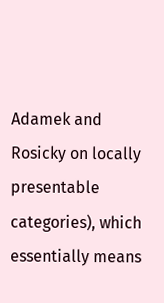Adamek and Rosicky on locally presentable categories), which essentially means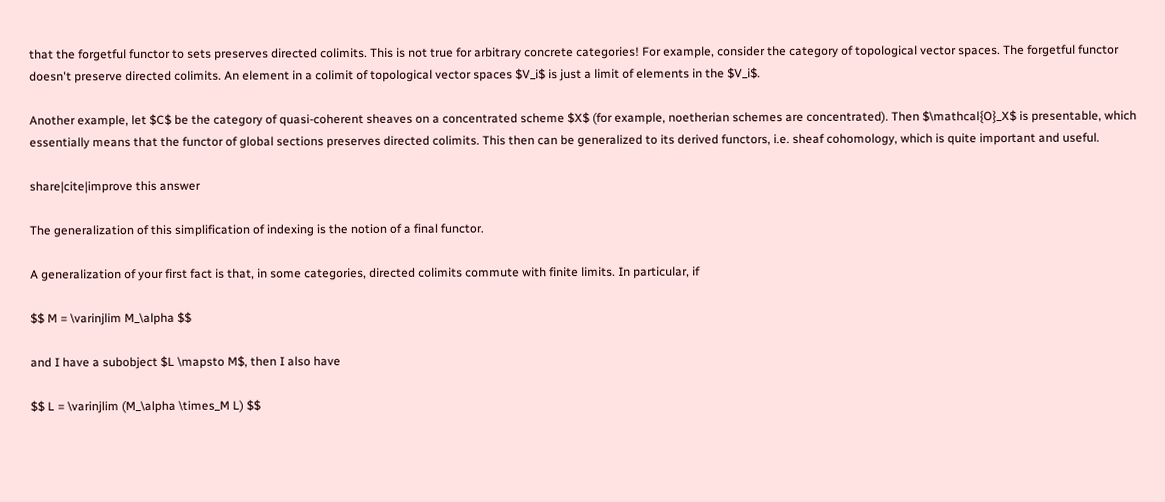that the forgetful functor to sets preserves directed colimits. This is not true for arbitrary concrete categories! For example, consider the category of topological vector spaces. The forgetful functor doesn't preserve directed colimits. An element in a colimit of topological vector spaces $V_i$ is just a limit of elements in the $V_i$.

Another example, let $C$ be the category of quasi-coherent sheaves on a concentrated scheme $X$ (for example, noetherian schemes are concentrated). Then $\mathcal{O}_X$ is presentable, which essentially means that the functor of global sections preserves directed colimits. This then can be generalized to its derived functors, i.e. sheaf cohomology, which is quite important and useful.

share|cite|improve this answer

The generalization of this simplification of indexing is the notion of a final functor.

A generalization of your first fact is that, in some categories, directed colimits commute with finite limits. In particular, if

$$ M = \varinjlim M_\alpha $$

and I have a subobject $L \mapsto M$, then I also have

$$ L = \varinjlim (M_\alpha \times_M L) $$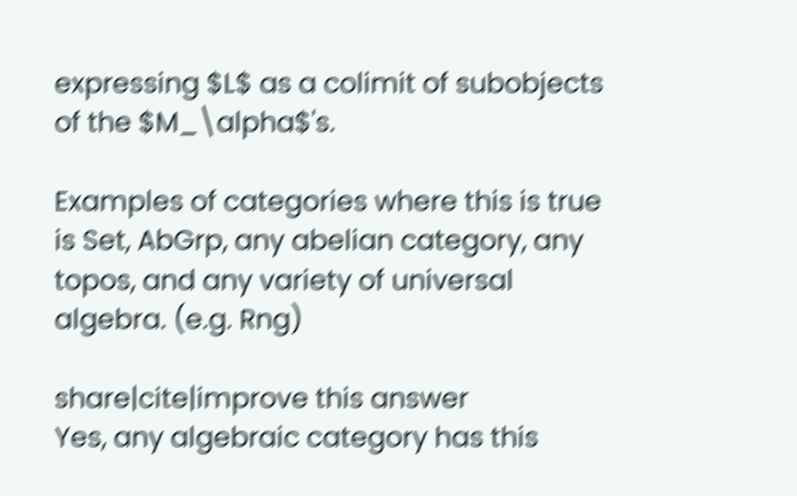expressing $L$ as a colimit of subobjects of the $M_\alpha$'s.

Examples of categories where this is true is Set, AbGrp, any abelian category, any topos, and any variety of universal algebra. (e.g. Rng)

share|cite|improve this answer
Yes, any algebraic category has this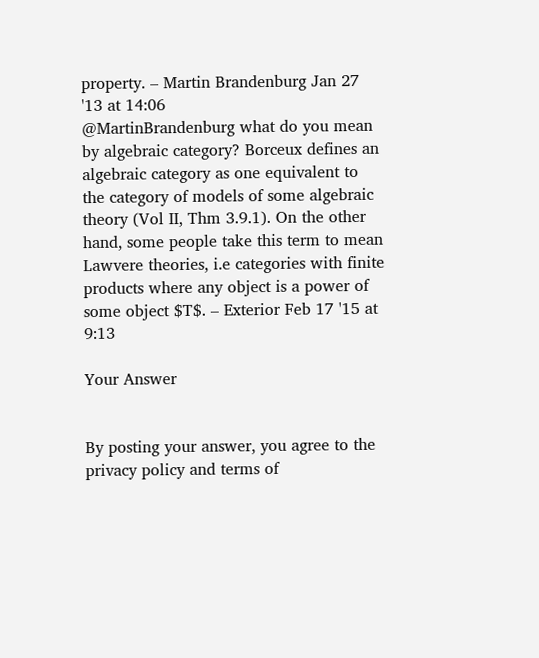property. – Martin Brandenburg Jan 27 '13 at 14:06
@MartinBrandenburg what do you mean by algebraic category? Borceux defines an algebraic category as one equivalent to the category of models of some algebraic theory (Vol II, Thm 3.9.1). On the other hand, some people take this term to mean Lawvere theories, i.e categories with finite products where any object is a power of some object $T$. – Exterior Feb 17 '15 at 9:13

Your Answer


By posting your answer, you agree to the privacy policy and terms of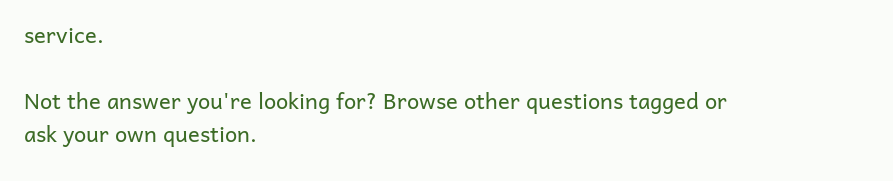service.

Not the answer you're looking for? Browse other questions tagged or ask your own question.